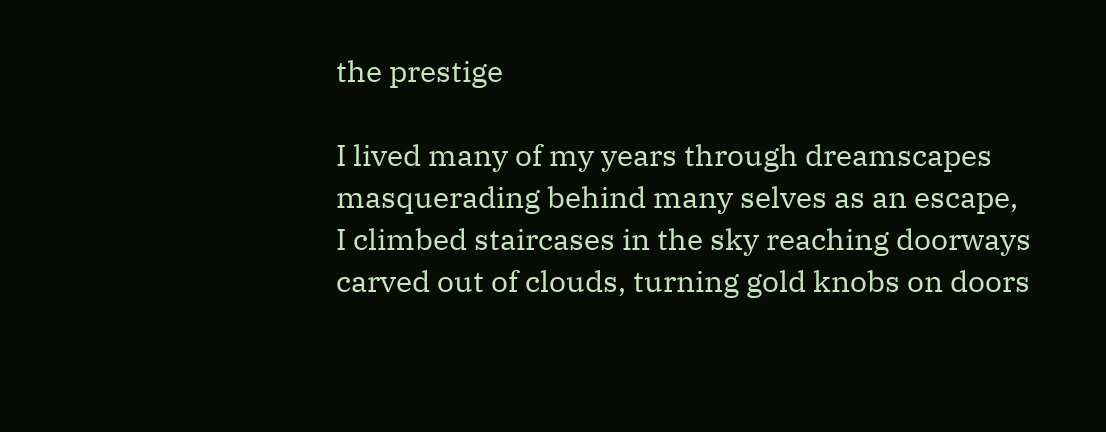the prestige

I lived many of my years through dreamscapes
masquerading behind many selves as an escape,
I climbed staircases in the sky reaching doorways
carved out of clouds, turning gold knobs on doors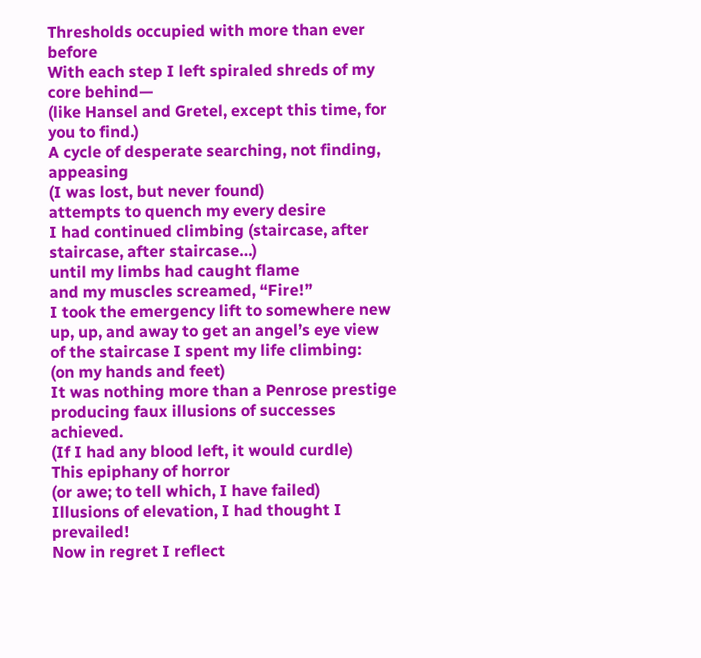Thresholds occupied with more than ever before
With each step I left spiraled shreds of my core behind—
(like Hansel and Gretel, except this time, for you to find.)
A cycle of desperate searching, not finding, appeasing
(I was lost, but never found)
attempts to quench my every desire
I had continued climbing (staircase, after staircase, after staircase…)
until my limbs had caught flame
and my muscles screamed, “Fire!”
I took the emergency lift to somewhere new
up, up, and away to get an angel’s eye view
of the staircase I spent my life climbing:                      (on my hands and feet)
It was nothing more than a Penrose prestige
producing faux illusions of successes achieved.
(If I had any blood left, it would curdle)
This epiphany of horror
(or awe; to tell which, I have failed)
Illusions of elevation, I had thought I prevailed!
Now in regret I reflect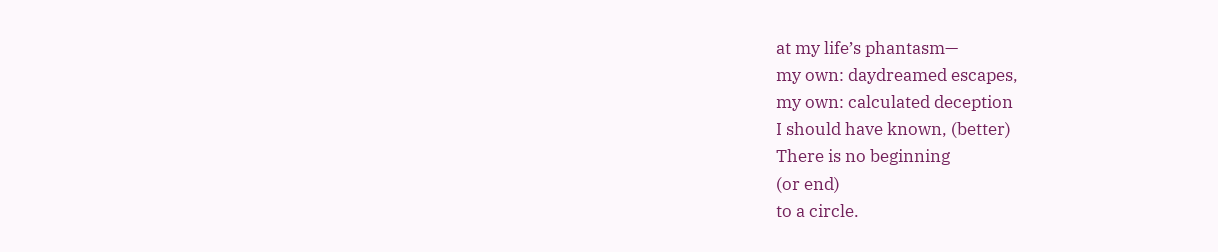at my life’s phantasm—
my own: daydreamed escapes,
my own: calculated deception
I should have known, (better)
There is no beginning
(or end)
to a circle.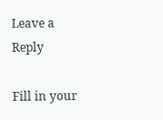Leave a Reply

Fill in your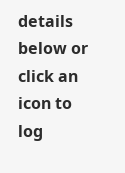details below or click an icon to log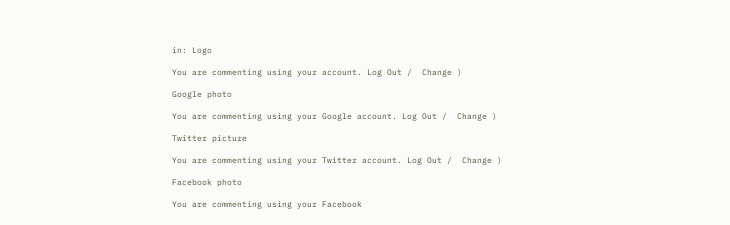in: Logo

You are commenting using your account. Log Out /  Change )

Google photo

You are commenting using your Google account. Log Out /  Change )

Twitter picture

You are commenting using your Twitter account. Log Out /  Change )

Facebook photo

You are commenting using your Facebook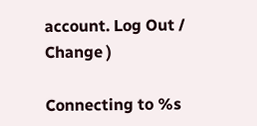account. Log Out /  Change )

Connecting to %s